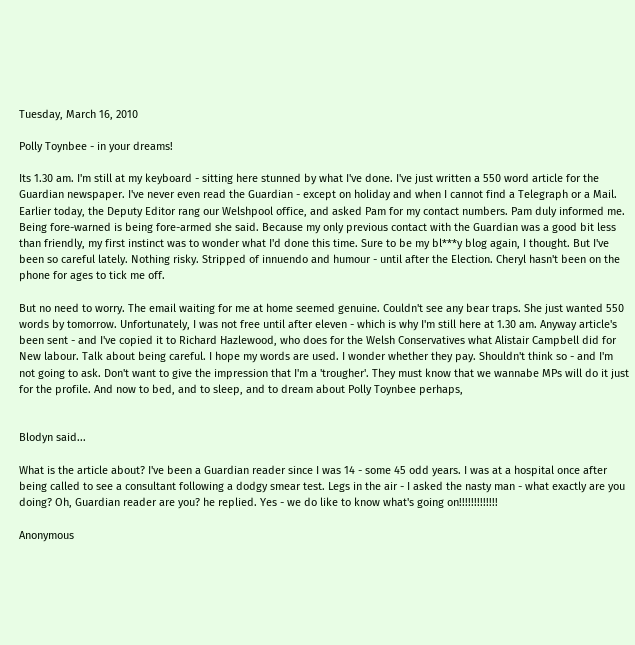Tuesday, March 16, 2010

Polly Toynbee - in your dreams!

Its 1.30 am. I'm still at my keyboard - sitting here stunned by what I've done. I've just written a 550 word article for the Guardian newspaper. I've never even read the Guardian - except on holiday and when I cannot find a Telegraph or a Mail. Earlier today, the Deputy Editor rang our Welshpool office, and asked Pam for my contact numbers. Pam duly informed me. Being fore-warned is being fore-armed she said. Because my only previous contact with the Guardian was a good bit less than friendly, my first instinct was to wonder what I'd done this time. Sure to be my bl***y blog again, I thought. But I've been so careful lately. Nothing risky. Stripped of innuendo and humour - until after the Election. Cheryl hasn't been on the phone for ages to tick me off.

But no need to worry. The email waiting for me at home seemed genuine. Couldn't see any bear traps. She just wanted 550 words by tomorrow. Unfortunately, I was not free until after eleven - which is why I'm still here at 1.30 am. Anyway article's been sent - and I've copied it to Richard Hazlewood, who does for the Welsh Conservatives what Alistair Campbell did for New labour. Talk about being careful. I hope my words are used. I wonder whether they pay. Shouldn't think so - and I'm not going to ask. Don't want to give the impression that I'm a 'trougher'. They must know that we wannabe MPs will do it just for the profile. And now to bed, and to sleep, and to dream about Polly Toynbee perhaps,


Blodyn said...

What is the article about? I've been a Guardian reader since I was 14 - some 45 odd years. I was at a hospital once after being called to see a consultant following a dodgy smear test. Legs in the air - I asked the nasty man - what exactly are you doing? Oh, Guardian reader are you? he replied. Yes - we do like to know what's going on!!!!!!!!!!!!!

Anonymous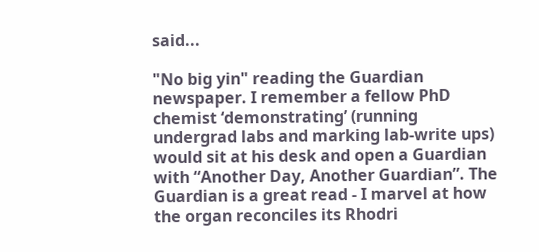said...

"No big yin" reading the Guardian newspaper. I remember a fellow PhD chemist ‘demonstrating’ (running undergrad labs and marking lab-write ups) would sit at his desk and open a Guardian with “Another Day, Another Guardian”. The Guardian is a great read - I marvel at how the organ reconciles its Rhodri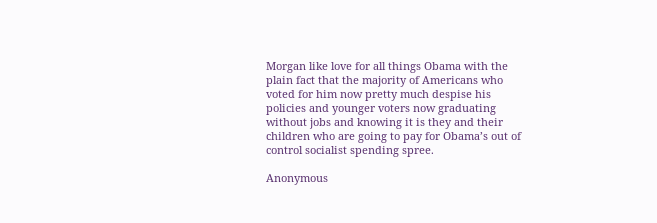Morgan like love for all things Obama with the plain fact that the majority of Americans who voted for him now pretty much despise his policies and younger voters now graduating without jobs and knowing it is they and their children who are going to pay for Obama’s out of control socialist spending spree.

Anonymous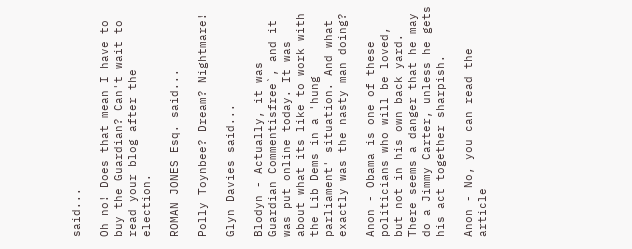said...

Oh no! Does that mean I have to buy the Guardian? Can't wait to read your blog after the election.

ROMAN JONES Esq. said...

Polly Toynbee? Dream? Nightmare!

Glyn Davies said...

Blodyn - Actually, it was Guardian Commentisfree`, and it was put online today. It was about what its like to work with the Lib Dems in a 'hung parliament' situation. And what exactly was the nasty man doing?

Anon - Obama is one of these politicians who will be loved, but not in his own back yard. There seems a danger that he may do a Jimmy Carter, unless he gets his act together sharpish.

Anon - No, you can read the article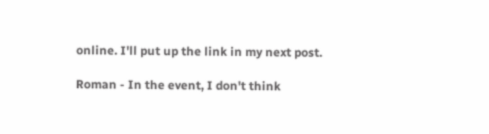online. I'll put up the link in my next post.

Roman - In the event, I don't think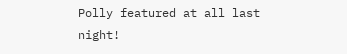Polly featured at all last night!